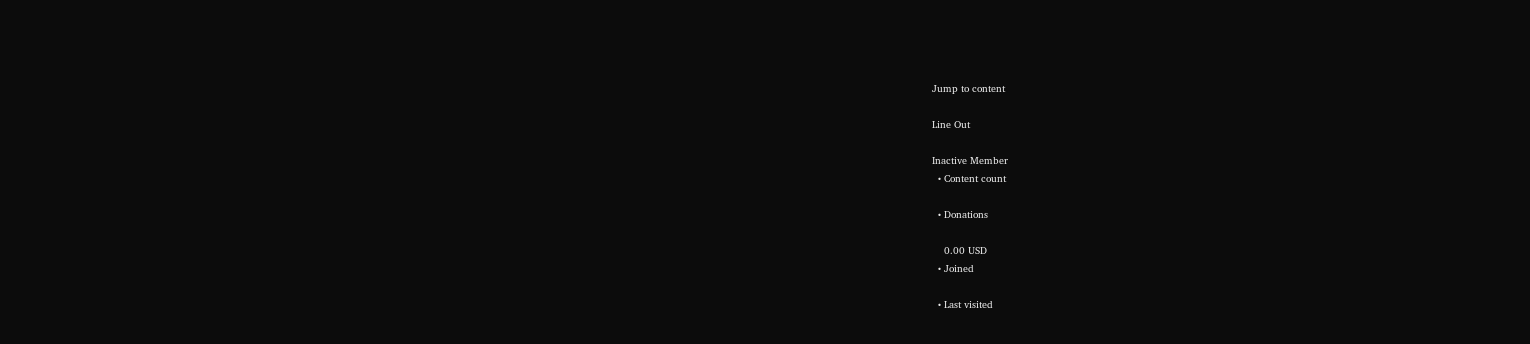Jump to content

Line Out

Inactive Member
  • Content count

  • Donations

    0.00 USD
  • Joined

  • Last visited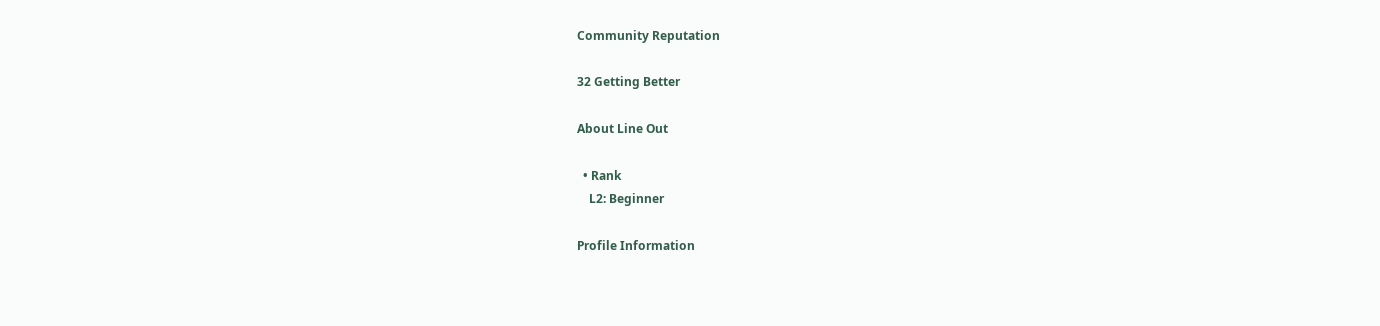Community Reputation

32 Getting Better

About Line Out

  • Rank
    L2: Beginner

Profile Information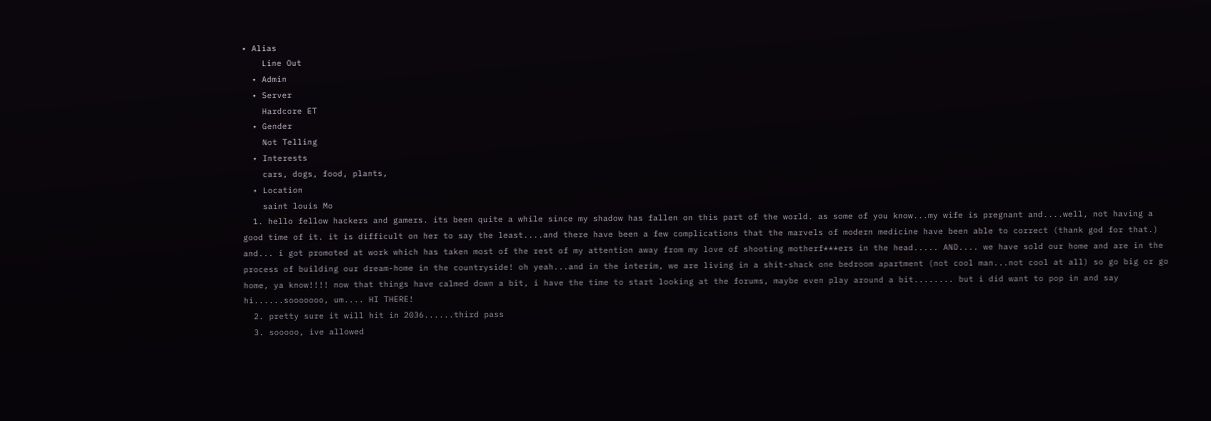• Alias
    Line Out
  • Admin
  • Server
    Hardcore ET
  • Gender
    Not Telling
  • Interests
    cars, dogs, food, plants,
  • Location
    saint louis Mo
  1. hello fellow hackers and gamers. its been quite a while since my shadow has fallen on this part of the world. as some of you know...my wife is pregnant and....well, not having a good time of it. it is difficult on her to say the least....and there have been a few complications that the marvels of modern medicine have been able to correct (thank god for that.) and... i got promoted at work which has taken most of the rest of my attention away from my love of shooting motherf***ers in the head..... AND.... we have sold our home and are in the process of building our dream-home in the countryside! oh yeah...and in the interim, we are living in a shit-shack one bedroom apartment (not cool man...not cool at all) so go big or go home, ya know!!!! now that things have calmed down a bit, i have the time to start looking at the forums, maybe even play around a bit........ but i did want to pop in and say hi......sooooooo, um.... HI THERE!
  2. pretty sure it will hit in 2036......third pass
  3. sooooo, ive allowed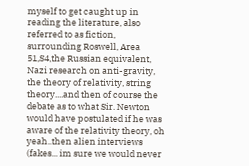myself to get caught up in reading the literature, also referred to as fiction, surrounding Roswell, Area 51,S4,the Russian equivalent, Nazi research on anti-gravity, the theory of relativity, string theory....and then of course the debate as to what Sir. Newton would have postulated if he was aware of the relativity theory, oh yeah..then alien interviews (fakes... im sure we would never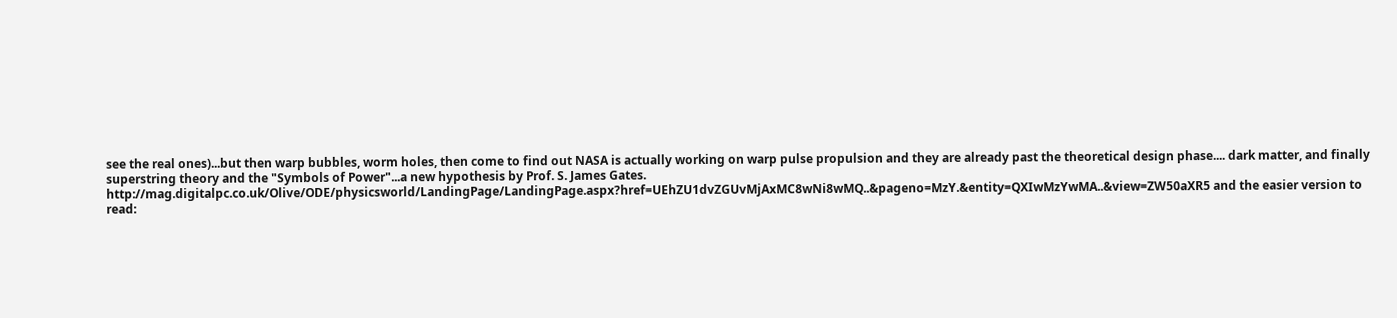see the real ones)...but then warp bubbles, worm holes, then come to find out NASA is actually working on warp pulse propulsion and they are already past the theoretical design phase.... dark matter, and finally superstring theory and the "Symbols of Power"...a new hypothesis by Prof. S. James Gates. http://mag.digitalpc.co.uk/Olive/ODE/physicsworld/LandingPage/LandingPage.aspx?href=UEhZU1dvZGUvMjAxMC8wNi8wMQ..&pageno=MzY.&entity=QXIwMzYwMA..&view=ZW50aXR5 and the easier version to read: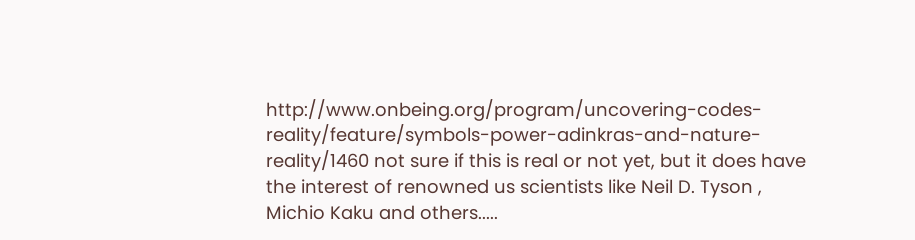http://www.onbeing.org/program/uncovering-codes-reality/feature/symbols-power-adinkras-and-nature-reality/1460 not sure if this is real or not yet, but it does have the interest of renowned us scientists like Neil D. Tyson , Michio Kaku and others.....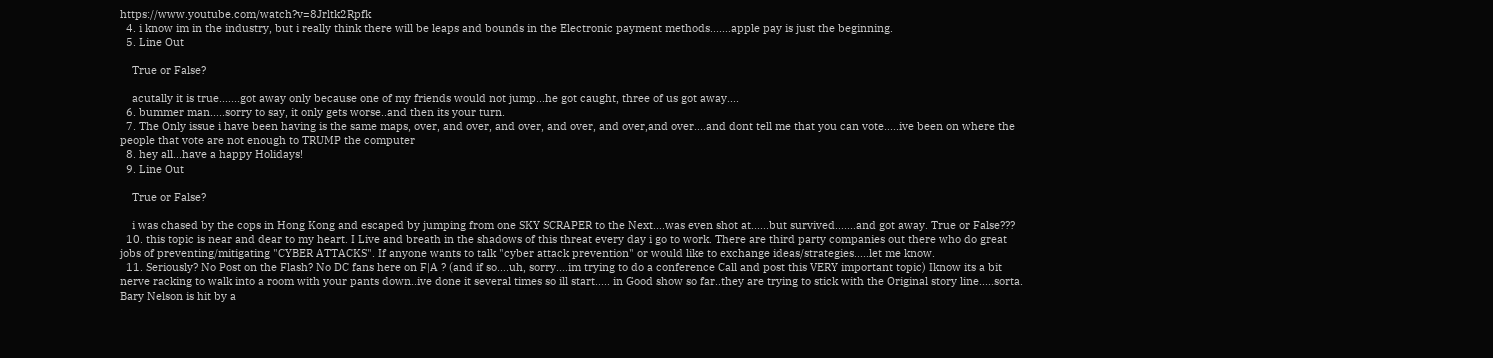https://www.youtube.com/watch?v=8Jrltk2Rpfk
  4. i know im in the industry, but i really think there will be leaps and bounds in the Electronic payment methods.......apple pay is just the beginning.
  5. Line Out

    True or False?

    acutally it is true.......got away only because one of my friends would not jump...he got caught, three of us got away....
  6. bummer man.....sorry to say, it only gets worse..and then its your turn.
  7. The Only issue i have been having is the same maps, over, and over, and over, and over, and over,and over....and dont tell me that you can vote.....ive been on where the people that vote are not enough to TRUMP the computer
  8. hey all...have a happy Holidays!
  9. Line Out

    True or False?

    i was chased by the cops in Hong Kong and escaped by jumping from one SKY SCRAPER to the Next....was even shot at......but survived.......and got away. True or False???
  10. this topic is near and dear to my heart. I Live and breath in the shadows of this threat every day i go to work. There are third party companies out there who do great jobs of preventing/mitigating "CYBER ATTACKS". If anyone wants to talk "cyber attack prevention" or would like to exchange ideas/strategies.....let me know.
  11. Seriously? No Post on the Flash? No DC fans here on F|A ? (and if so....uh, sorry....im trying to do a conference Call and post this VERY important topic) Iknow its a bit nerve racking to walk into a room with your pants down..ive done it several times so ill start..... in Good show so far..they are trying to stick with the Original story line.....sorta. Bary Nelson is hit by a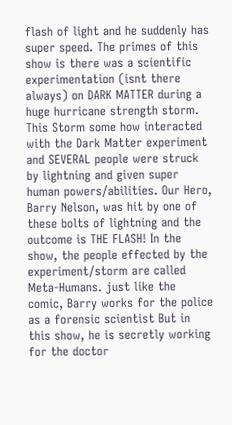flash of light and he suddenly has super speed. The primes of this show is there was a scientific experimentation (isnt there always) on DARK MATTER during a huge hurricane strength storm. This Storm some how interacted with the Dark Matter experiment and SEVERAL people were struck by lightning and given super human powers/abilities. Our Hero, Barry Nelson, was hit by one of these bolts of lightning and the outcome is THE FLASH! In the show, the people effected by the experiment/storm are called Meta-Humans. just like the comic, Barry works for the police as a forensic scientist But in this show, he is secretly working for the doctor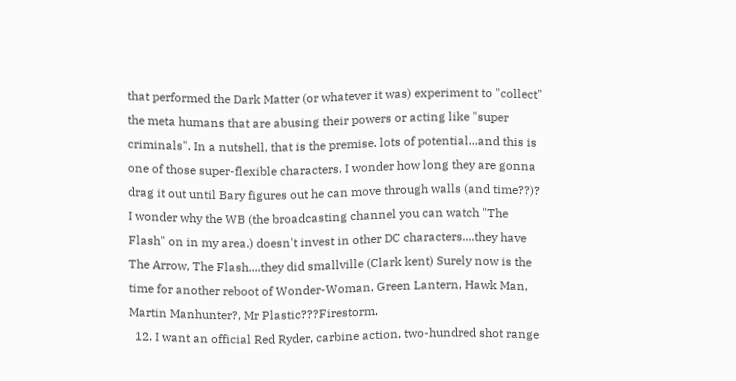that performed the Dark Matter (or whatever it was) experiment to "collect" the meta humans that are abusing their powers or acting like "super criminals". In a nutshell, that is the premise. lots of potential...and this is one of those super-flexible characters. I wonder how long they are gonna drag it out until Bary figures out he can move through walls (and time??)? I wonder why the WB (the broadcasting channel you can watch "The Flash" on in my area.) doesn't invest in other DC characters....they have The Arrow, The Flash....they did smallville (Clark kent) Surely now is the time for another reboot of Wonder-Woman, Green Lantern, Hawk Man, Martin Manhunter?, Mr Plastic???Firestorm,
  12. I want an official Red Ryder, carbine action, two-hundred shot range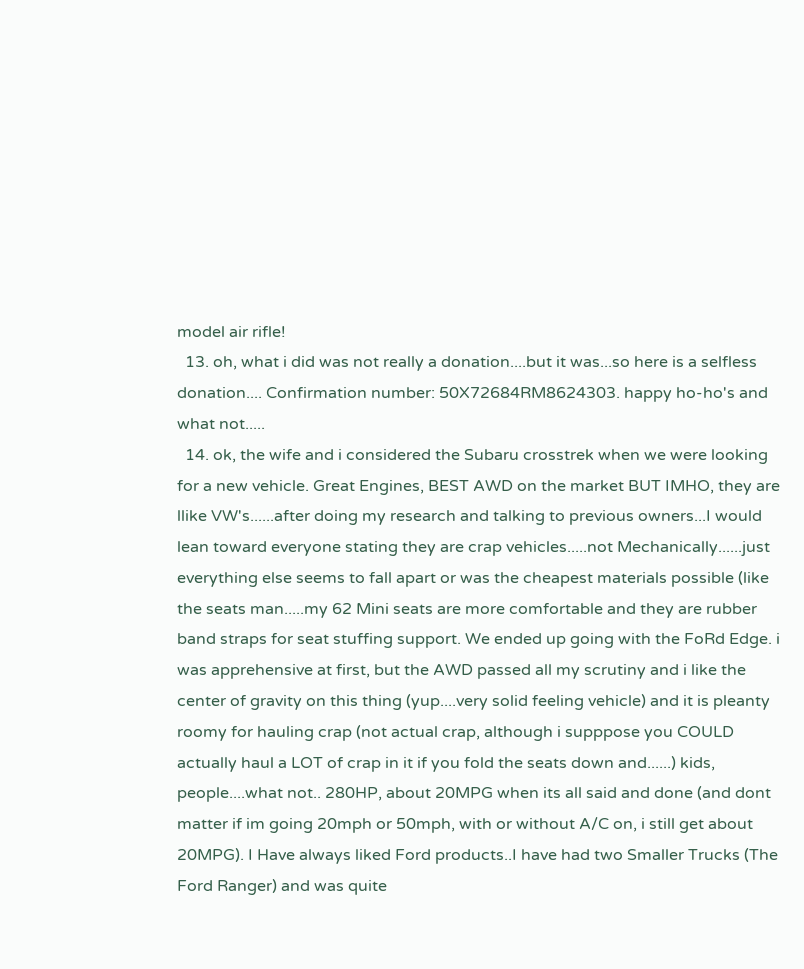model air rifle!
  13. oh, what i did was not really a donation....but it was...so here is a selfless donation.... Confirmation number: 50X72684RM8624303. happy ho-ho's and what not.....
  14. ok, the wife and i considered the Subaru crosstrek when we were looking for a new vehicle. Great Engines, BEST AWD on the market BUT IMHO, they are llike VW's......after doing my research and talking to previous owners...I would lean toward everyone stating they are crap vehicles.....not Mechanically......just everything else seems to fall apart or was the cheapest materials possible (like the seats man.....my 62 Mini seats are more comfortable and they are rubber band straps for seat stuffing support. We ended up going with the FoRd Edge. i was apprehensive at first, but the AWD passed all my scrutiny and i like the center of gravity on this thing (yup....very solid feeling vehicle) and it is pleanty roomy for hauling crap (not actual crap, although i supppose you COULD actually haul a LOT of crap in it if you fold the seats down and......) kids, people....what not.. 280HP, about 20MPG when its all said and done (and dont matter if im going 20mph or 50mph, with or without A/C on, i still get about 20MPG). I Have always liked Ford products..I have had two Smaller Trucks (The Ford Ranger) and was quite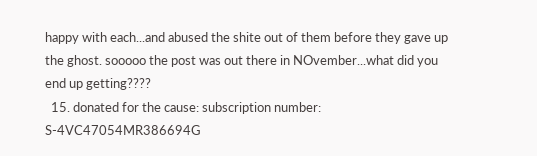happy with each...and abused the shite out of them before they gave up the ghost. sooooo the post was out there in NOvember...what did you end up getting????
  15. donated for the cause: subscription number: S-4VC47054MR386694G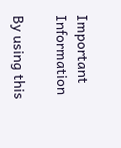Important Information

By using this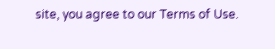site, you agree to our Terms of Use.